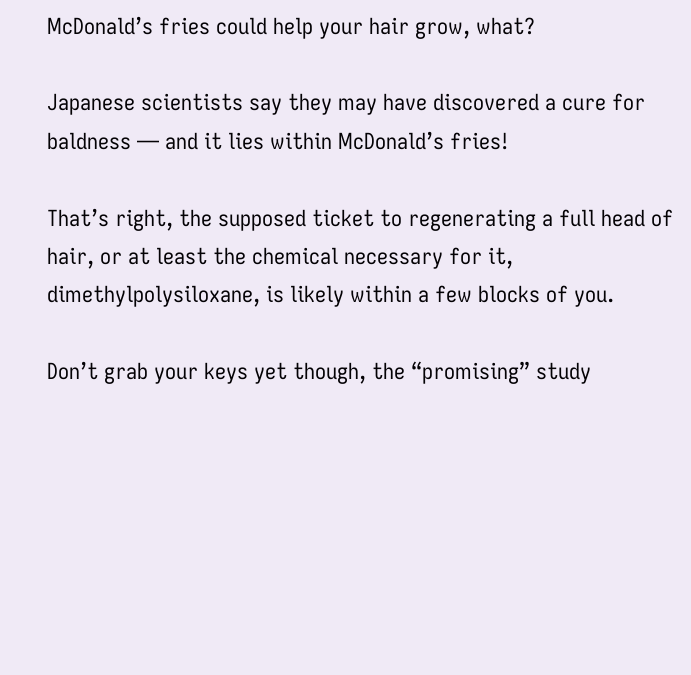McDonald’s fries could help your hair grow, what?

Japanese scientists say they may have discovered a cure for baldness — and it lies within McDonald’s fries!

That’s right, the supposed ticket to regenerating a full head of hair, or at least the chemical necessary for it, dimethylpolysiloxane, is likely within a few blocks of you.

Don’t grab your keys yet though, the “promising” study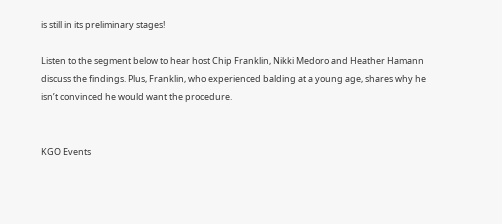is still in its preliminary stages!

Listen to the segment below to hear host Chip Franklin, Nikki Medoro and Heather Hamann discuss the findings. Plus, Franklin, who experienced balding at a young age, shares why he isn’t convinced he would want the procedure.


KGO Events